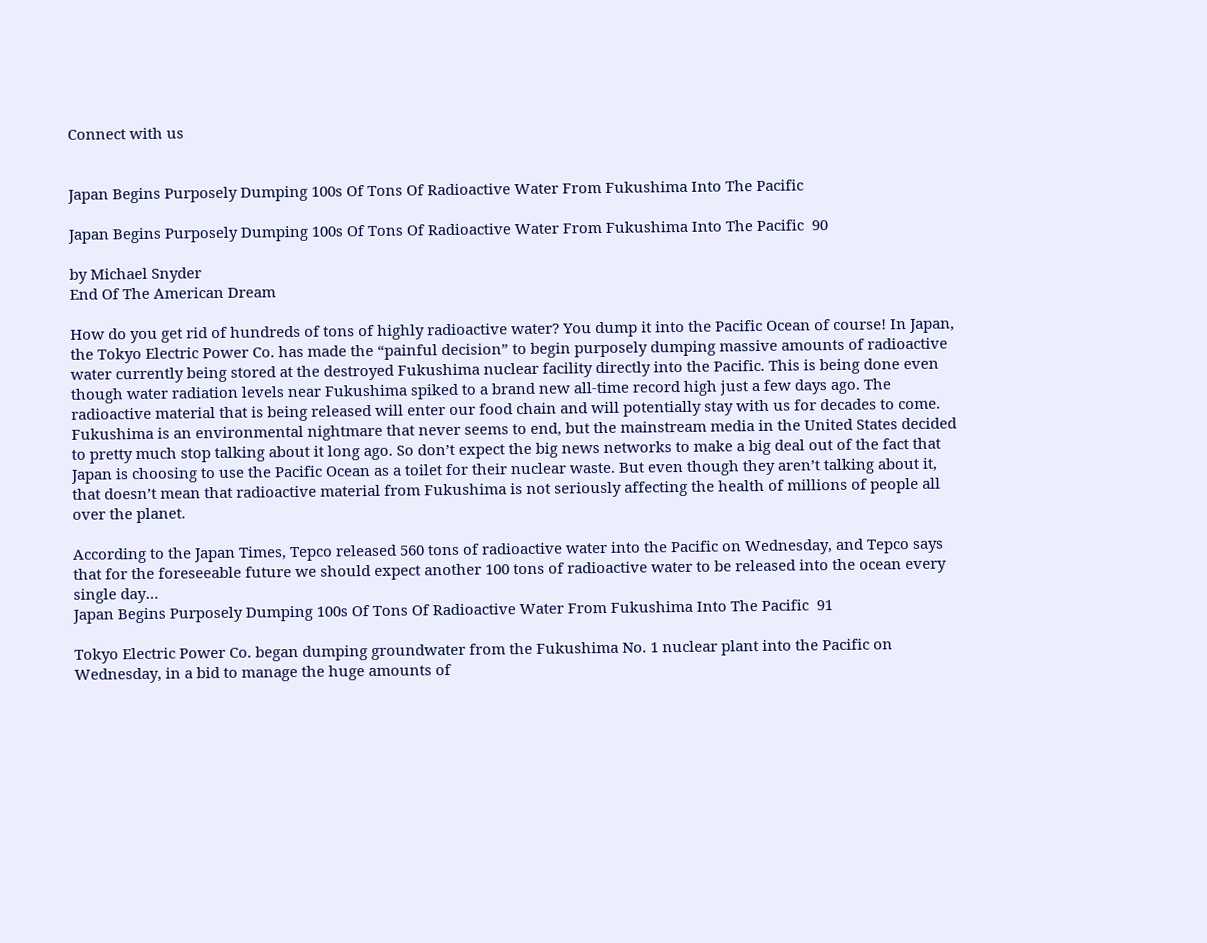Connect with us


Japan Begins Purposely Dumping 100s Of Tons Of Radioactive Water From Fukushima Into The Pacific

Japan Begins Purposely Dumping 100s Of Tons Of Radioactive Water From Fukushima Into The Pacific  90

by Michael Snyder
End Of The American Dream

How do you get rid of hundreds of tons of highly radioactive water? You dump it into the Pacific Ocean of course! In Japan, the Tokyo Electric Power Co. has made the “painful decision” to begin purposely dumping massive amounts of radioactive water currently being stored at the destroyed Fukushima nuclear facility directly into the Pacific. This is being done even though water radiation levels near Fukushima spiked to a brand new all-time record high just a few days ago. The radioactive material that is being released will enter our food chain and will potentially stay with us for decades to come. Fukushima is an environmental nightmare that never seems to end, but the mainstream media in the United States decided to pretty much stop talking about it long ago. So don’t expect the big news networks to make a big deal out of the fact that Japan is choosing to use the Pacific Ocean as a toilet for their nuclear waste. But even though they aren’t talking about it, that doesn’t mean that radioactive material from Fukushima is not seriously affecting the health of millions of people all over the planet.

According to the Japan Times, Tepco released 560 tons of radioactive water into the Pacific on Wednesday, and Tepco says that for the foreseeable future we should expect another 100 tons of radioactive water to be released into the ocean every single day…
Japan Begins Purposely Dumping 100s Of Tons Of Radioactive Water From Fukushima Into The Pacific  91

Tokyo Electric Power Co. began dumping groundwater from the Fukushima No. 1 nuclear plant into the Pacific on Wednesday, in a bid to manage the huge amounts of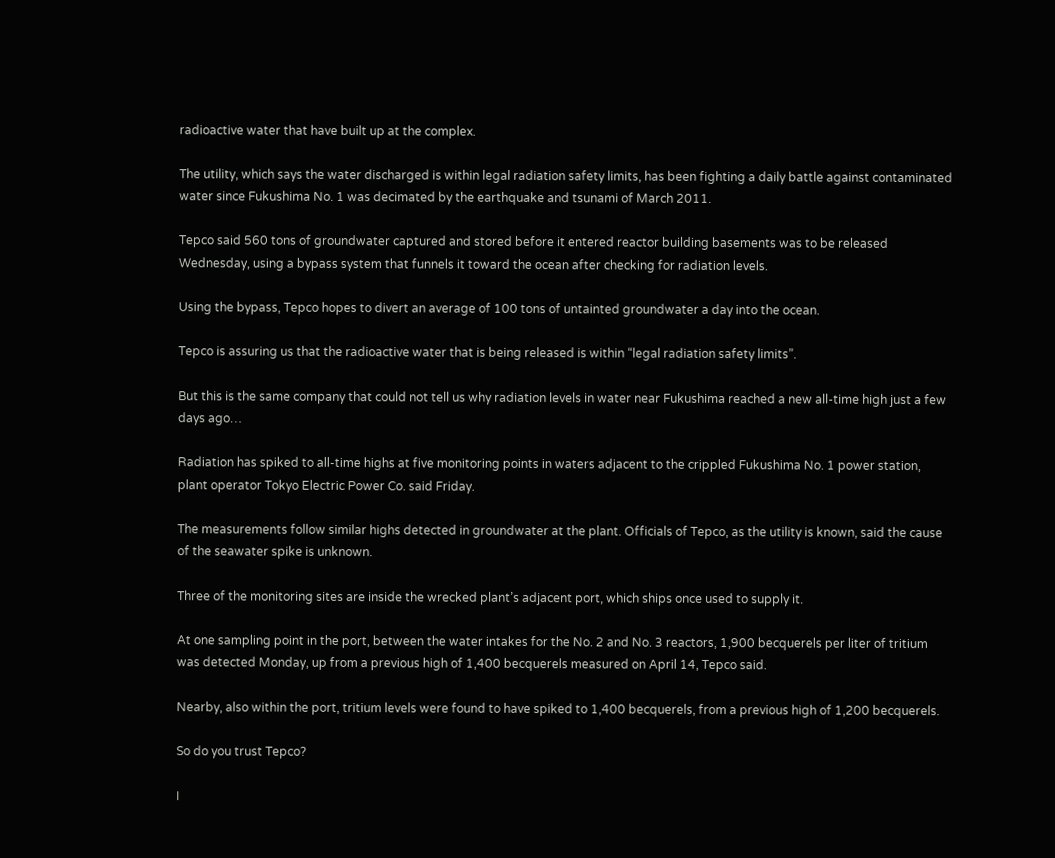radioactive water that have built up at the complex.

The utility, which says the water discharged is within legal radiation safety limits, has been fighting a daily battle against contaminated water since Fukushima No. 1 was decimated by the earthquake and tsunami of March 2011.

Tepco said 560 tons of groundwater captured and stored before it entered reactor building basements was to be released Wednesday, using a bypass system that funnels it toward the ocean after checking for radiation levels.

Using the bypass, Tepco hopes to divert an average of 100 tons of untainted groundwater a day into the ocean.

Tepco is assuring us that the radioactive water that is being released is within “legal radiation safety limits”.

But this is the same company that could not tell us why radiation levels in water near Fukushima reached a new all-time high just a few days ago…

Radiation has spiked to all-time highs at five monitoring points in waters adjacent to the crippled Fukushima No. 1 power station, plant operator Tokyo Electric Power Co. said Friday.

The measurements follow similar highs detected in groundwater at the plant. Officials of Tepco, as the utility is known, said the cause of the seawater spike is unknown.

Three of the monitoring sites are inside the wrecked plant’s adjacent port, which ships once used to supply it.

At one sampling point in the port, between the water intakes for the No. 2 and No. 3 reactors, 1,900 becquerels per liter of tritium was detected Monday, up from a previous high of 1,400 becquerels measured on April 14, Tepco said.

Nearby, also within the port, tritium levels were found to have spiked to 1,400 becquerels, from a previous high of 1,200 becquerels.

So do you trust Tepco?

I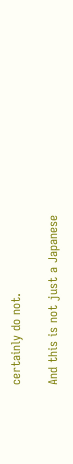certainly do not.

And this is not just a Japanese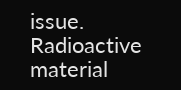issue. Radioactive material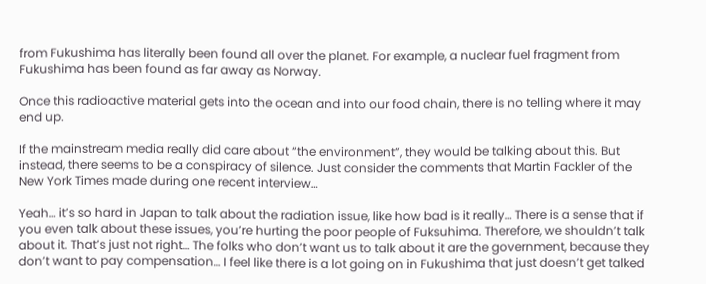from Fukushima has literally been found all over the planet. For example, a nuclear fuel fragment from Fukushima has been found as far away as Norway.

Once this radioactive material gets into the ocean and into our food chain, there is no telling where it may end up.

If the mainstream media really did care about “the environment”, they would be talking about this. But instead, there seems to be a conspiracy of silence. Just consider the comments that Martin Fackler of the New York Times made during one recent interview…

Yeah… it’s so hard in Japan to talk about the radiation issue, like how bad is it really… There is a sense that if you even talk about these issues, you’re hurting the poor people of Fuksuhima. Therefore, we shouldn’t talk about it. That’s just not right… The folks who don’t want us to talk about it are the government, because they don’t want to pay compensation… I feel like there is a lot going on in Fukushima that just doesn’t get talked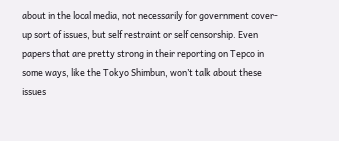about in the local media, not necessarily for government cover-up sort of issues, but self restraint or self censorship. Even papers that are pretty strong in their reporting on Tepco in some ways, like the Tokyo Shimbun, won’t talk about these issues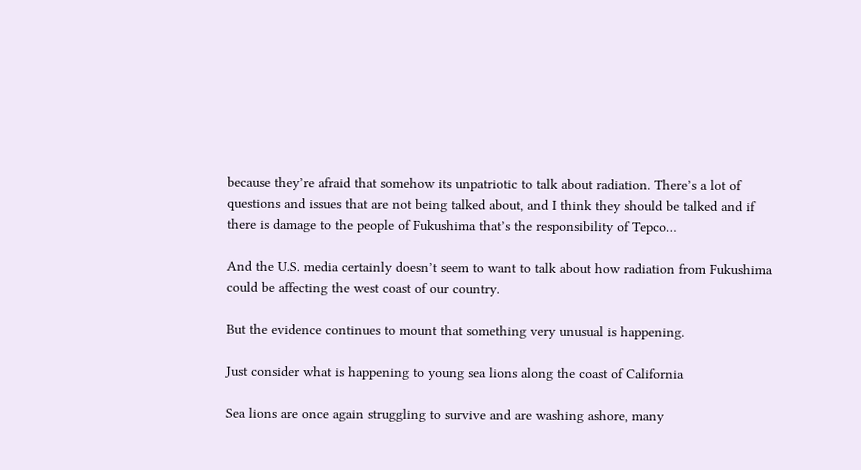because they’re afraid that somehow its unpatriotic to talk about radiation. There’s a lot of questions and issues that are not being talked about, and I think they should be talked and if there is damage to the people of Fukushima that’s the responsibility of Tepco…

And the U.S. media certainly doesn’t seem to want to talk about how radiation from Fukushima could be affecting the west coast of our country.

But the evidence continues to mount that something very unusual is happening.

Just consider what is happening to young sea lions along the coast of California

Sea lions are once again struggling to survive and are washing ashore, many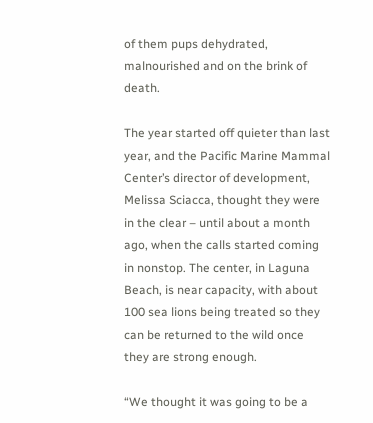of them pups dehydrated, malnourished and on the brink of death.

The year started off quieter than last year, and the Pacific Marine Mammal Center’s director of development, Melissa Sciacca, thought they were in the clear – until about a month ago, when the calls started coming in nonstop. The center, in Laguna Beach, is near capacity, with about 100 sea lions being treated so they can be returned to the wild once they are strong enough.

“We thought it was going to be a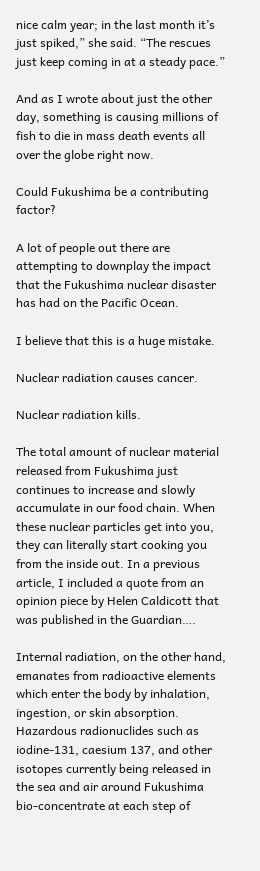nice calm year; in the last month it’s just spiked,” she said. “The rescues just keep coming in at a steady pace.”

And as I wrote about just the other day, something is causing millions of fish to die in mass death events all over the globe right now.

Could Fukushima be a contributing factor?

A lot of people out there are attempting to downplay the impact that the Fukushima nuclear disaster has had on the Pacific Ocean.

I believe that this is a huge mistake.

Nuclear radiation causes cancer.

Nuclear radiation kills.

The total amount of nuclear material released from Fukushima just continues to increase and slowly accumulate in our food chain. When these nuclear particles get into you, they can literally start cooking you from the inside out. In a previous article, I included a quote from an opinion piece by Helen Caldicott that was published in the Guardian….

Internal radiation, on the other hand, emanates from radioactive elements which enter the body by inhalation, ingestion, or skin absorption. Hazardous radionuclides such as iodine-131, caesium 137, and other isotopes currently being released in the sea and air around Fukushima bio-concentrate at each step of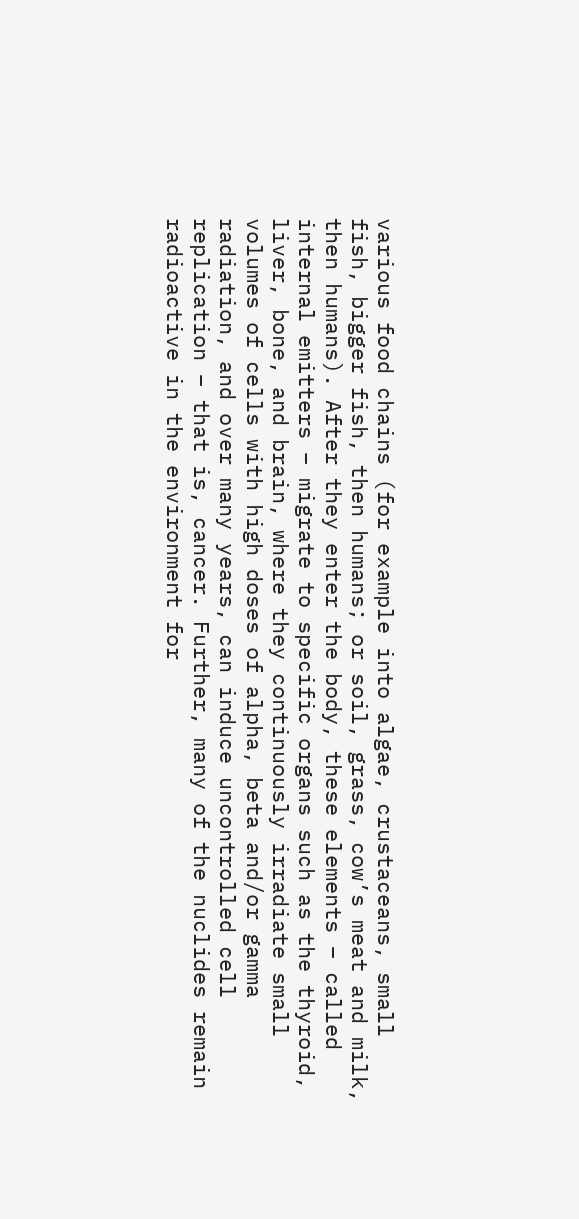various food chains (for example into algae, crustaceans, small fish, bigger fish, then humans; or soil, grass, cow’s meat and milk, then humans). After they enter the body, these elements – called internal emitters – migrate to specific organs such as the thyroid, liver, bone, and brain, where they continuously irradiate small volumes of cells with high doses of alpha, beta and/or gamma radiation, and over many years, can induce uncontrolled cell replication – that is, cancer. Further, many of the nuclides remain radioactive in the environment for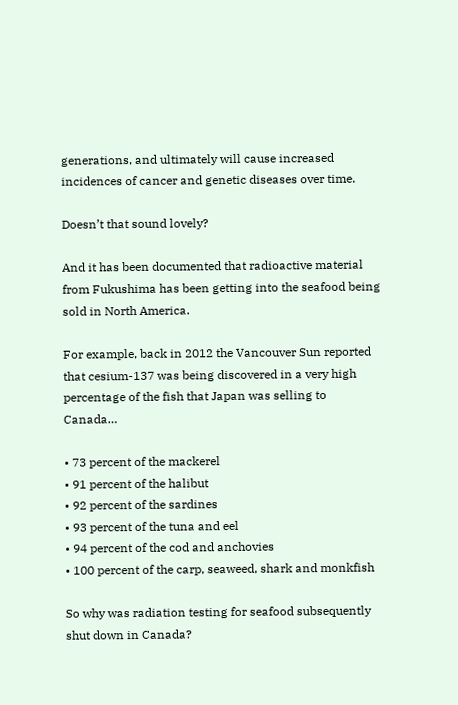generations, and ultimately will cause increased incidences of cancer and genetic diseases over time.

Doesn’t that sound lovely?

And it has been documented that radioactive material from Fukushima has been getting into the seafood being sold in North America.

For example, back in 2012 the Vancouver Sun reported that cesium-137 was being discovered in a very high percentage of the fish that Japan was selling to Canada…

• 73 percent of the mackerel
• 91 percent of the halibut
• 92 percent of the sardines
• 93 percent of the tuna and eel
• 94 percent of the cod and anchovies
• 100 percent of the carp, seaweed, shark and monkfish

So why was radiation testing for seafood subsequently shut down in Canada?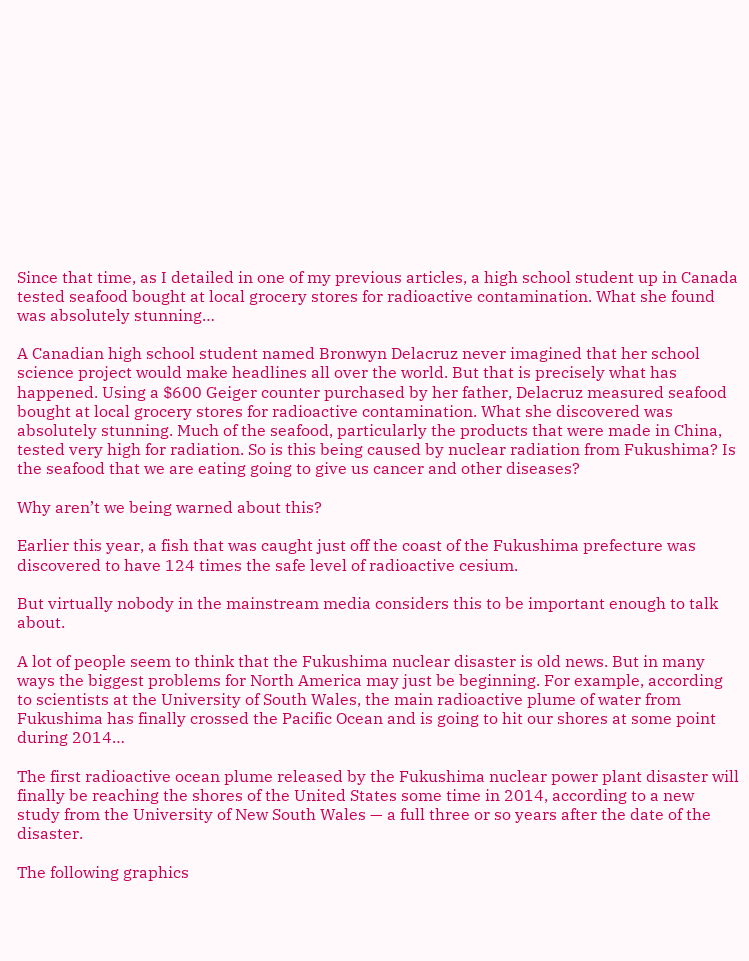Since that time, as I detailed in one of my previous articles, a high school student up in Canada tested seafood bought at local grocery stores for radioactive contamination. What she found was absolutely stunning…

A Canadian high school student named Bronwyn Delacruz never imagined that her school science project would make headlines all over the world. But that is precisely what has happened. Using a $600 Geiger counter purchased by her father, Delacruz measured seafood bought at local grocery stores for radioactive contamination. What she discovered was absolutely stunning. Much of the seafood, particularly the products that were made in China, tested very high for radiation. So is this being caused by nuclear radiation from Fukushima? Is the seafood that we are eating going to give us cancer and other diseases?

Why aren’t we being warned about this?

Earlier this year, a fish that was caught just off the coast of the Fukushima prefecture was discovered to have 124 times the safe level of radioactive cesium.

But virtually nobody in the mainstream media considers this to be important enough to talk about.

A lot of people seem to think that the Fukushima nuclear disaster is old news. But in many ways the biggest problems for North America may just be beginning. For example, according to scientists at the University of South Wales, the main radioactive plume of water from Fukushima has finally crossed the Pacific Ocean and is going to hit our shores at some point during 2014…

The first radioactive ocean plume released by the Fukushima nuclear power plant disaster will finally be reaching the shores of the United States some time in 2014, according to a new study from the University of New South Wales — a full three or so years after the date of the disaster.

The following graphics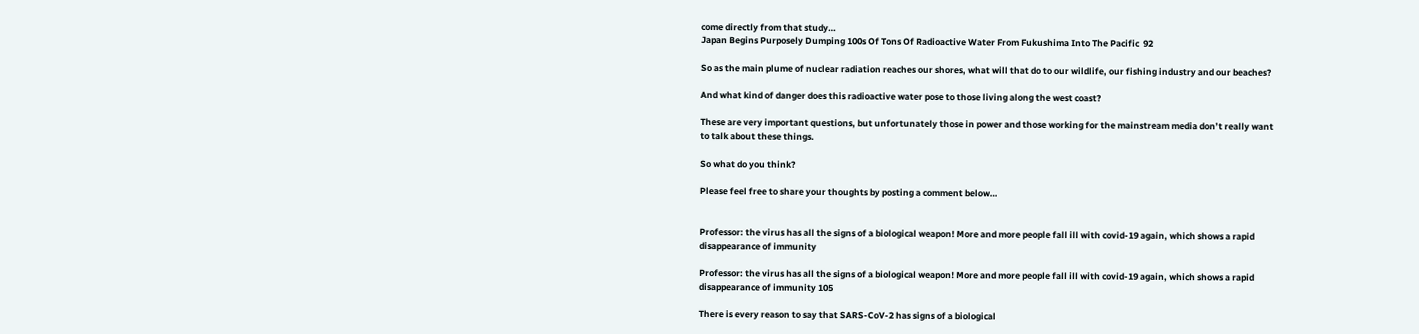come directly from that study…
Japan Begins Purposely Dumping 100s Of Tons Of Radioactive Water From Fukushima Into The Pacific  92

So as the main plume of nuclear radiation reaches our shores, what will that do to our wildlife, our fishing industry and our beaches?

And what kind of danger does this radioactive water pose to those living along the west coast?

These are very important questions, but unfortunately those in power and those working for the mainstream media don’t really want to talk about these things.

So what do you think?

Please feel free to share your thoughts by posting a comment below…


Professor: the virus has all the signs of a biological weapon! More and more people fall ill with covid-19 again, which shows a rapid disappearance of immunity

Professor: the virus has all the signs of a biological weapon! More and more people fall ill with covid-19 again, which shows a rapid disappearance of immunity 105

There is every reason to say that SARS-CoV-2 has signs of a biological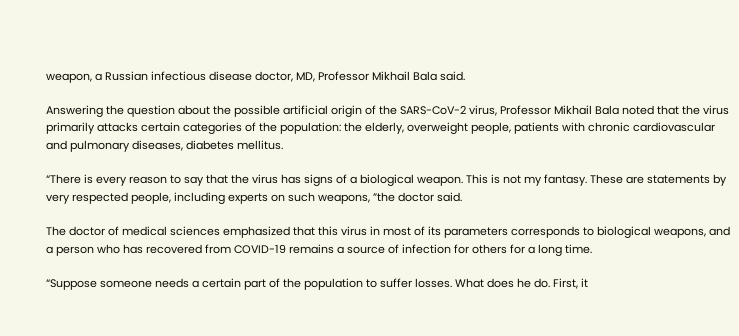weapon, a Russian infectious disease doctor, MD, Professor Mikhail Bala said.

Answering the question about the possible artificial origin of the SARS-CoV-2 virus, Professor Mikhail Bala noted that the virus primarily attacks certain categories of the population: the elderly, overweight people, patients with chronic cardiovascular and pulmonary diseases, diabetes mellitus.

“There is every reason to say that the virus has signs of a biological weapon. This is not my fantasy. These are statements by very respected people, including experts on such weapons, ”the doctor said.

The doctor of medical sciences emphasized that this virus in most of its parameters corresponds to biological weapons, and a person who has recovered from COVID-19 remains a source of infection for others for a long time.

“Suppose someone needs a certain part of the population to suffer losses. What does he do. First, it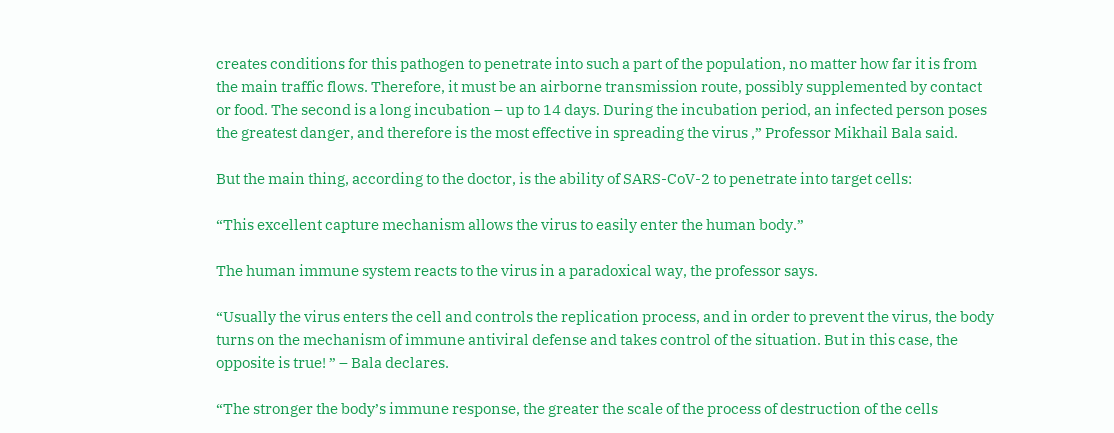creates conditions for this pathogen to penetrate into such a part of the population, no matter how far it is from the main traffic flows. Therefore, it must be an airborne transmission route, possibly supplemented by contact or food. The second is a long incubation – up to 14 days. During the incubation period, an infected person poses the greatest danger, and therefore is the most effective in spreading the virus ,” Professor Mikhail Bala said.

But the main thing, according to the doctor, is the ability of SARS-CoV-2 to penetrate into target cells:

“This excellent capture mechanism allows the virus to easily enter the human body.”

The human immune system reacts to the virus in a paradoxical way, the professor says.

“Usually the virus enters the cell and controls the replication process, and in order to prevent the virus, the body turns on the mechanism of immune antiviral defense and takes control of the situation. But in this case, the opposite is true! ” – Bala declares.

“The stronger the body’s immune response, the greater the scale of the process of destruction of the cells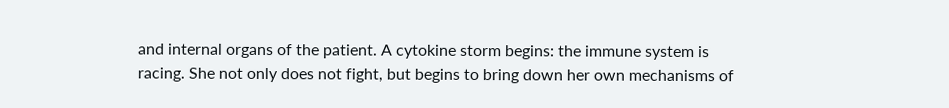and internal organs of the patient. A cytokine storm begins: the immune system is racing. She not only does not fight, but begins to bring down her own mechanisms of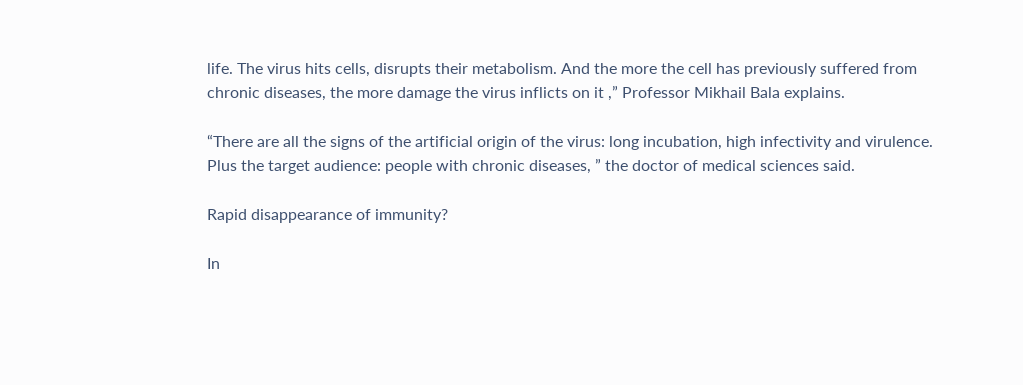life. The virus hits cells, disrupts their metabolism. And the more the cell has previously suffered from chronic diseases, the more damage the virus inflicts on it ,” Professor Mikhail Bala explains.

“There are all the signs of the artificial origin of the virus: long incubation, high infectivity and virulence. Plus the target audience: people with chronic diseases, ” the doctor of medical sciences said.

Rapid disappearance of immunity?

In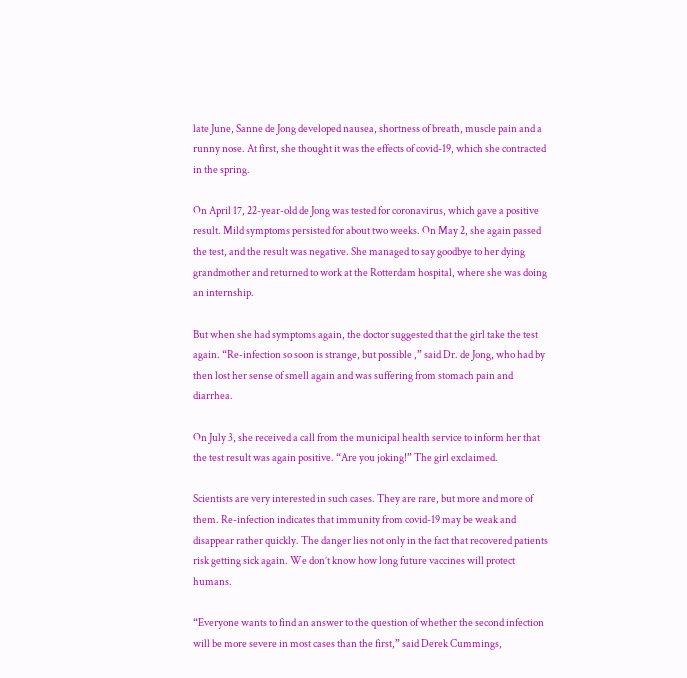late June, Sanne de Jong developed nausea, shortness of breath, muscle pain and a runny nose. At first, she thought it was the effects of covid-19, which she contracted in the spring.

On April 17, 22-year-old de Jong was tested for coronavirus, which gave a positive result. Mild symptoms persisted for about two weeks. On May 2, she again passed the test, and the result was negative. She managed to say goodbye to her dying grandmother and returned to work at the Rotterdam hospital, where she was doing an internship.

But when she had symptoms again, the doctor suggested that the girl take the test again. “Re-infection so soon is strange, but possible ,” said Dr. de Jong, who had by then lost her sense of smell again and was suffering from stomach pain and diarrhea.

On July 3, she received a call from the municipal health service to inform her that the test result was again positive. “Are you joking!” The girl exclaimed.

Scientists are very interested in such cases. They are rare, but more and more of them. Re-infection indicates that immunity from covid-19 may be weak and disappear rather quickly. The danger lies not only in the fact that recovered patients risk getting sick again. We don’t know how long future vaccines will protect humans.

“Everyone wants to find an answer to the question of whether the second infection will be more severe in most cases than the first,” said Derek Cummings,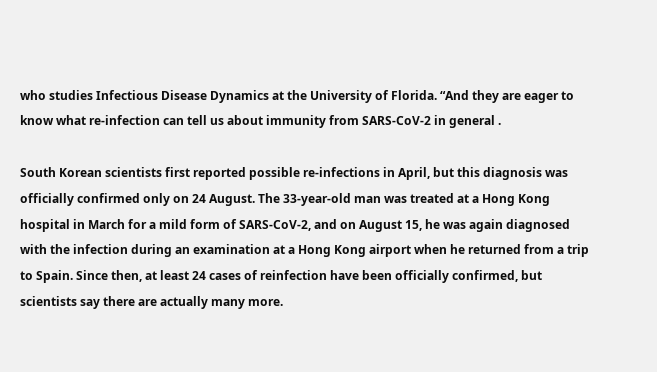who studies Infectious Disease Dynamics at the University of Florida. “And they are eager to know what re-infection can tell us about immunity from SARS-CoV-2 in general .

South Korean scientists first reported possible re-infections in April, but this diagnosis was officially confirmed only on 24 August. The 33-year-old man was treated at a Hong Kong hospital in March for a mild form of SARS-CoV-2, and on August 15, he was again diagnosed with the infection during an examination at a Hong Kong airport when he returned from a trip to Spain. Since then, at least 24 cases of reinfection have been officially confirmed, but scientists say there are actually many more.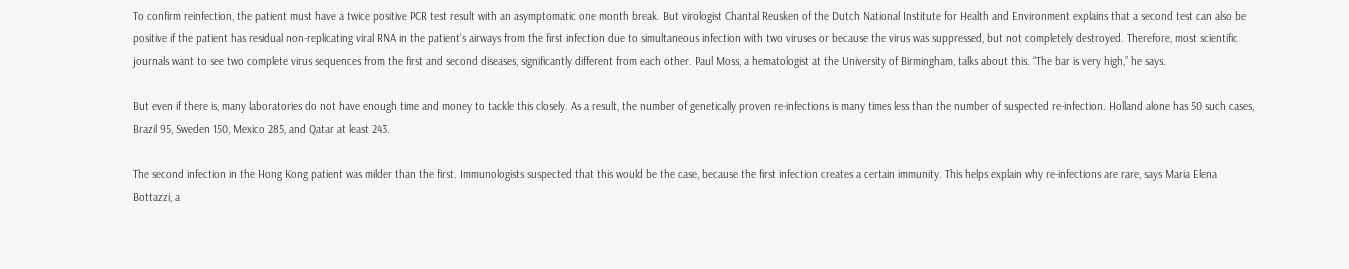To confirm reinfection, the patient must have a twice positive PCR test result with an asymptomatic one month break. But virologist Chantal Reusken of the Dutch National Institute for Health and Environment explains that a second test can also be positive if the patient has residual non-replicating viral RNA in the patient’s airways from the first infection due to simultaneous infection with two viruses or because the virus was suppressed, but not completely destroyed. Therefore, most scientific journals want to see two complete virus sequences from the first and second diseases, significantly different from each other. Paul Moss, a hematologist at the University of Birmingham, talks about this. “The bar is very high,” he says.

But even if there is, many laboratories do not have enough time and money to tackle this closely. As a result, the number of genetically proven re-infections is many times less than the number of suspected re-infection. Holland alone has 50 such cases, Brazil 95, Sweden 150, Mexico 285, and Qatar at least 243.

The second infection in the Hong Kong patient was milder than the first. Immunologists suspected that this would be the case, because the first infection creates a certain immunity. This helps explain why re-infections are rare, says Maria Elena Bottazzi, a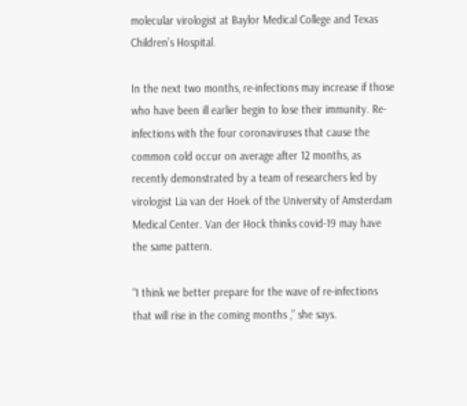molecular virologist at Baylor Medical College and Texas Children’s Hospital.

In the next two months, re-infections may increase if those who have been ill earlier begin to lose their immunity. Re-infections with the four coronaviruses that cause the common cold occur on average after 12 months, as recently demonstrated by a team of researchers led by virologist Lia van der Hoek of the University of Amsterdam Medical Center. Van der Hock thinks covid-19 may have the same pattern.

“I think we better prepare for the wave of re-infections that will rise in the coming months ,” she says.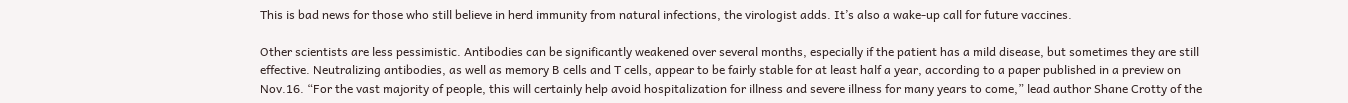This is bad news for those who still believe in herd immunity from natural infections, the virologist adds. It’s also a wake-up call for future vaccines.

Other scientists are less pessimistic. Antibodies can be significantly weakened over several months, especially if the patient has a mild disease, but sometimes they are still effective. Neutralizing antibodies, as well as memory B cells and T cells, appear to be fairly stable for at least half a year, according to a paper published in a preview on Nov.16. “For the vast majority of people, this will certainly help avoid hospitalization for illness and severe illness for many years to come,” lead author Shane Crotty of the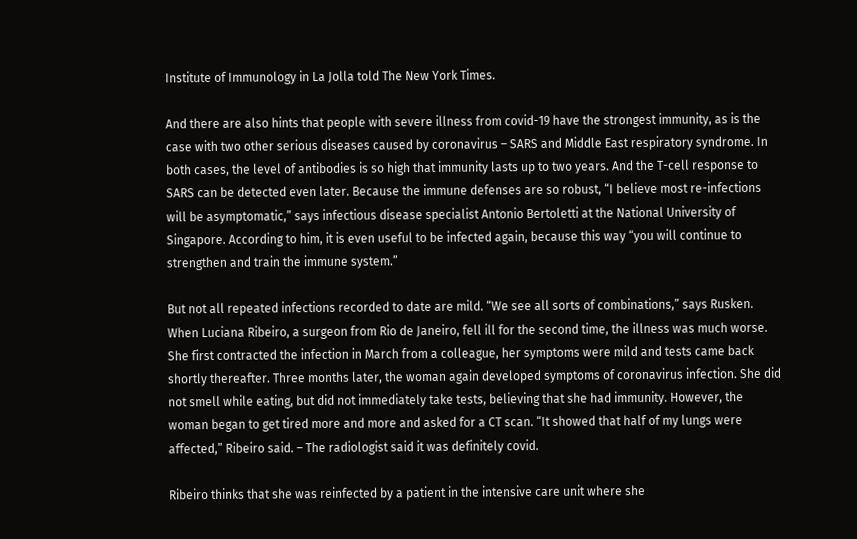Institute of Immunology in La Jolla told The New York Times.

And there are also hints that people with severe illness from covid-19 have the strongest immunity, as is the case with two other serious diseases caused by coronavirus – SARS and Middle East respiratory syndrome. In both cases, the level of antibodies is so high that immunity lasts up to two years. And the T-cell response to SARS can be detected even later. Because the immune defenses are so robust, “I believe most re-infections will be asymptomatic,” says infectious disease specialist Antonio Bertoletti at the National University of Singapore. According to him, it is even useful to be infected again, because this way “you will continue to strengthen and train the immune system.”

But not all repeated infections recorded to date are mild. “We see all sorts of combinations,” says Rusken. When Luciana Ribeiro, a surgeon from Rio de Janeiro, fell ill for the second time, the illness was much worse. She first contracted the infection in March from a colleague, her symptoms were mild and tests came back shortly thereafter. Three months later, the woman again developed symptoms of coronavirus infection. She did not smell while eating, but did not immediately take tests, believing that she had immunity. However, the woman began to get tired more and more and asked for a CT scan. “It showed that half of my lungs were affected,” Ribeiro said. – The radiologist said it was definitely covid.

Ribeiro thinks that she was reinfected by a patient in the intensive care unit where she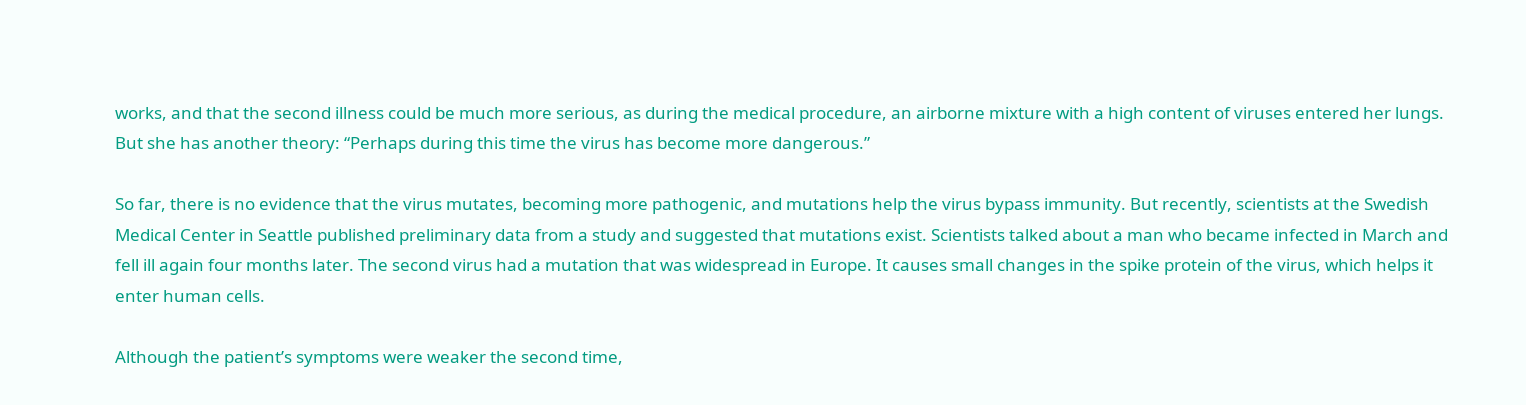works, and that the second illness could be much more serious, as during the medical procedure, an airborne mixture with a high content of viruses entered her lungs. But she has another theory: “Perhaps during this time the virus has become more dangerous.”

So far, there is no evidence that the virus mutates, becoming more pathogenic, and mutations help the virus bypass immunity. But recently, scientists at the Swedish Medical Center in Seattle published preliminary data from a study and suggested that mutations exist. Scientists talked about a man who became infected in March and fell ill again four months later. The second virus had a mutation that was widespread in Europe. It causes small changes in the spike protein of the virus, which helps it enter human cells.

Although the patient’s symptoms were weaker the second time,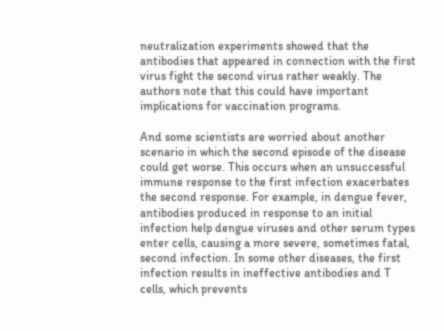neutralization experiments showed that the antibodies that appeared in connection with the first virus fight the second virus rather weakly. The authors note that this could have important implications for vaccination programs.

And some scientists are worried about another scenario in which the second episode of the disease could get worse. This occurs when an unsuccessful immune response to the first infection exacerbates the second response. For example, in dengue fever, antibodies produced in response to an initial infection help dengue viruses and other serum types enter cells, causing a more severe, sometimes fatal, second infection. In some other diseases, the first infection results in ineffective antibodies and T cells, which prevents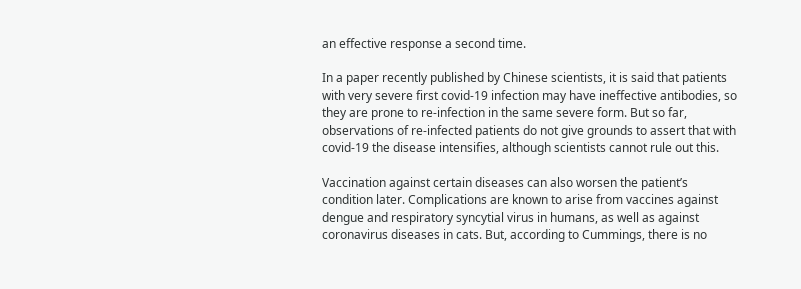an effective response a second time.

In a paper recently published by Chinese scientists, it is said that patients with very severe first covid-19 infection may have ineffective antibodies, so they are prone to re-infection in the same severe form. But so far, observations of re-infected patients do not give grounds to assert that with covid-19 the disease intensifies, although scientists cannot rule out this.

Vaccination against certain diseases can also worsen the patient’s condition later. Complications are known to arise from vaccines against dengue and respiratory syncytial virus in humans, as well as against coronavirus diseases in cats. But, according to Cummings, there is no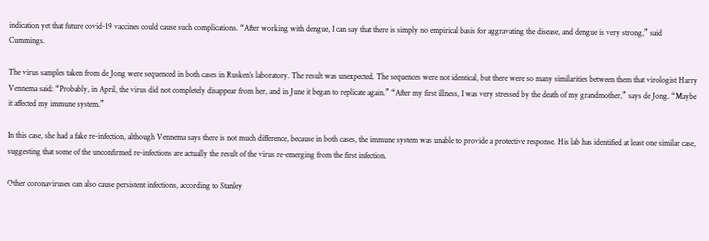indication yet that future covid-19 vaccines could cause such complications. “After working with dengue, I can say that there is simply no empirical basis for aggravating the disease, and dengue is very strong,” said Cummings.

The virus samples taken from de Jong were sequenced in both cases in Rusken’s laboratory. The result was unexpected. The sequences were not identical, but there were so many similarities between them that virologist Harry Vennema said: “Probably, in April, the virus did not completely disappear from her, and in June it began to replicate again.” “After my first illness, I was very stressed by the death of my grandmother,” says de Jong. “Maybe it affected my immune system.”

In this case, she had a fake re-infection, although Vennema says there is not much difference, because in both cases, the immune system was unable to provide a protective response. His lab has identified at least one similar case, suggesting that some of the unconfirmed re-infections are actually the result of the virus re-emerging from the first infection.

Other coronaviruses can also cause persistent infections, according to Stanley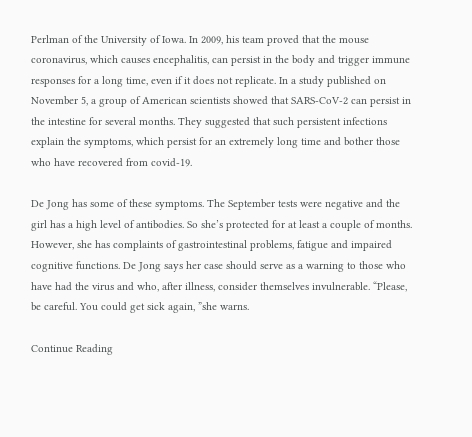Perlman of the University of Iowa. In 2009, his team proved that the mouse coronavirus, which causes encephalitis, can persist in the body and trigger immune responses for a long time, even if it does not replicate. In a study published on November 5, a group of American scientists showed that SARS-CoV-2 can persist in the intestine for several months. They suggested that such persistent infections explain the symptoms, which persist for an extremely long time and bother those who have recovered from covid-19.

De Jong has some of these symptoms. The September tests were negative and the girl has a high level of antibodies. So she’s protected for at least a couple of months. However, she has complaints of gastrointestinal problems, fatigue and impaired cognitive functions. De Jong says her case should serve as a warning to those who have had the virus and who, after illness, consider themselves invulnerable. “Please, be careful. You could get sick again, ”she warns.

Continue Reading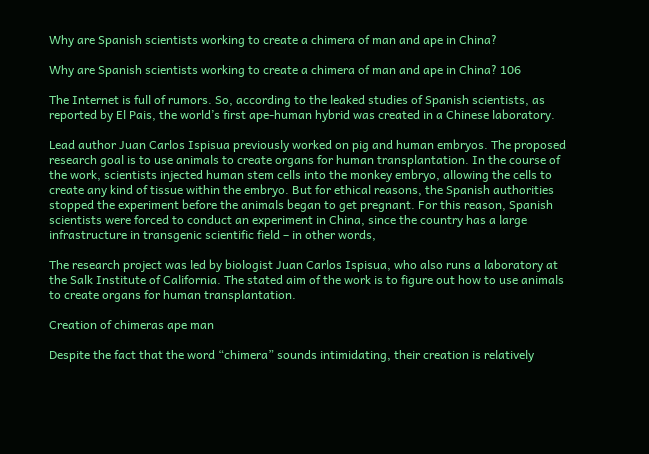Why are Spanish scientists working to create a chimera of man and ape in China?

Why are Spanish scientists working to create a chimera of man and ape in China? 106

The Internet is full of rumors. So, according to the leaked studies of Spanish scientists, as reported by El Pais, the world’s first ape-human hybrid was created in a Chinese laboratory.

Lead author Juan Carlos Ispisua previously worked on pig and human embryos. The proposed research goal is to use animals to create organs for human transplantation. In the course of the work, scientists injected human stem cells into the monkey embryo, allowing the cells to create any kind of tissue within the embryo. But for ethical reasons, the Spanish authorities stopped the experiment before the animals began to get pregnant. For this reason, Spanish scientists were forced to conduct an experiment in China, since the country has a large infrastructure in transgenic scientific field – in other words,

The research project was led by biologist Juan Carlos Ispisua, who also runs a laboratory at the Salk Institute of California. The stated aim of the work is to figure out how to use animals to create organs for human transplantation.

Creation of chimeras ape man

Despite the fact that the word “chimera” sounds intimidating, their creation is relatively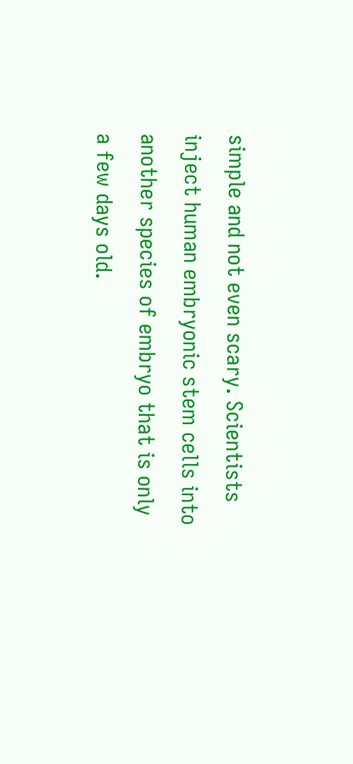simple and not even scary. Scientists inject human embryonic stem cells into another species of embryo that is only a few days old.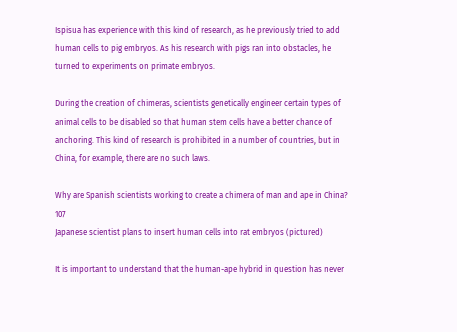Ispisua has experience with this kind of research, as he previously tried to add human cells to pig embryos. As his research with pigs ran into obstacles, he turned to experiments on primate embryos.

During the creation of chimeras, scientists genetically engineer certain types of animal cells to be disabled so that human stem cells have a better chance of anchoring. This kind of research is prohibited in a number of countries, but in China, for example, there are no such laws.

Why are Spanish scientists working to create a chimera of man and ape in China? 107
Japanese scientist plans to insert human cells into rat embryos (pictured)

It is important to understand that the human-ape hybrid in question has never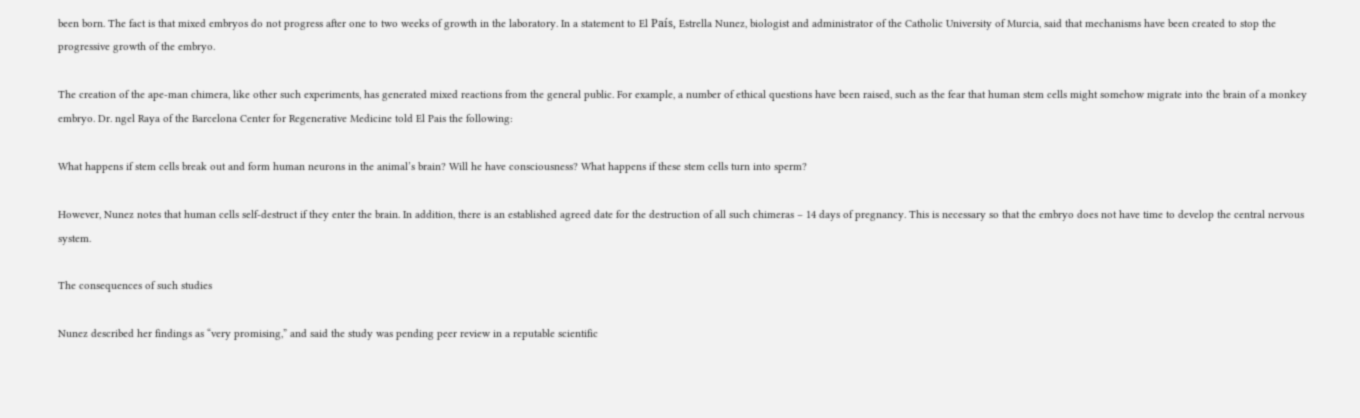been born. The fact is that mixed embryos do not progress after one to two weeks of growth in the laboratory. In a statement to El País, Estrella Nunez, biologist and administrator of the Catholic University of Murcia, said that mechanisms have been created to stop the progressive growth of the embryo.

The creation of the ape-man chimera, like other such experiments, has generated mixed reactions from the general public. For example, a number of ethical questions have been raised, such as the fear that human stem cells might somehow migrate into the brain of a monkey embryo. Dr. ngel Raya of the Barcelona Center for Regenerative Medicine told El Pais the following:

What happens if stem cells break out and form human neurons in the animal’s brain? Will he have consciousness? What happens if these stem cells turn into sperm?

However, Nunez notes that human cells self-destruct if they enter the brain. In addition, there is an established agreed date for the destruction of all such chimeras – 14 days of pregnancy. This is necessary so that the embryo does not have time to develop the central nervous system.

The consequences of such studies

Nunez described her findings as “very promising,” and said the study was pending peer review in a reputable scientific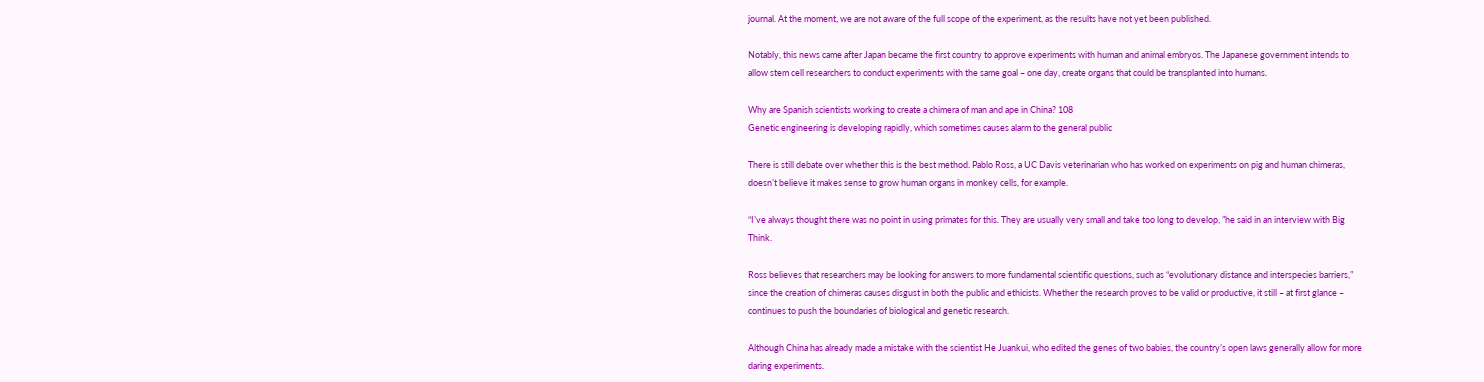journal. At the moment, we are not aware of the full scope of the experiment, as the results have not yet been published.

Notably, this news came after Japan became the first country to approve experiments with human and animal embryos. The Japanese government intends to allow stem cell researchers to conduct experiments with the same goal – one day, create organs that could be transplanted into humans.

Why are Spanish scientists working to create a chimera of man and ape in China? 108
Genetic engineering is developing rapidly, which sometimes causes alarm to the general public

There is still debate over whether this is the best method. Pablo Ross, a UC Davis veterinarian who has worked on experiments on pig and human chimeras, doesn’t believe it makes sense to grow human organs in monkey cells, for example.

“I’ve always thought there was no point in using primates for this. They are usually very small and take too long to develop, ”he said in an interview with Big Think.

Ross believes that researchers may be looking for answers to more fundamental scientific questions, such as “evolutionary distance and interspecies barriers,” since the creation of chimeras causes disgust in both the public and ethicists. Whether the research proves to be valid or productive, it still – at first glance – continues to push the boundaries of biological and genetic research.

Although China has already made a mistake with the scientist He Juankui, who edited the genes of two babies, the country’s open laws generally allow for more daring experiments.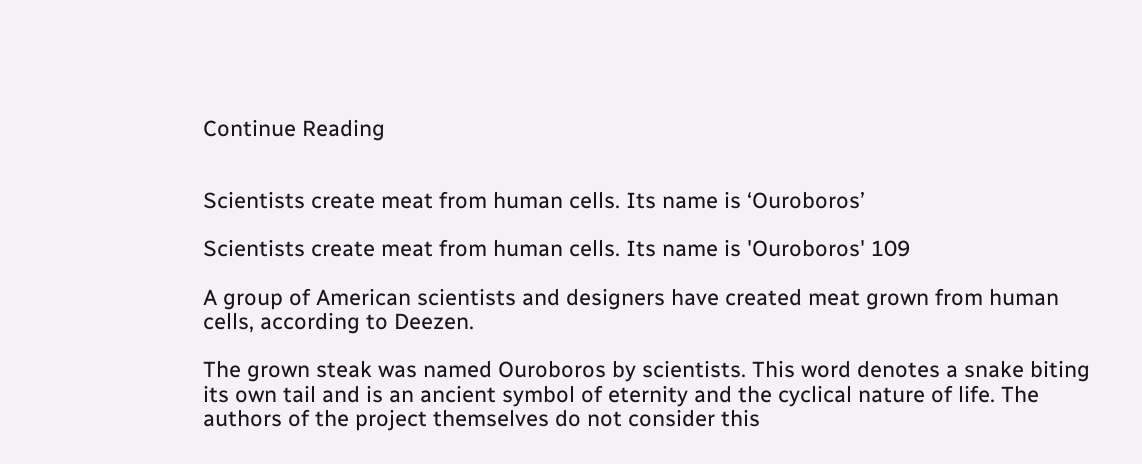Continue Reading


Scientists create meat from human cells. Its name is ‘Ouroboros’

Scientists create meat from human cells. Its name is 'Ouroboros' 109

A group of American scientists and designers have created meat grown from human cells, according to Deezen.

The grown steak was named Ouroboros by scientists. This word denotes a snake biting its own tail and is an ancient symbol of eternity and the cyclical nature of life. The authors of the project themselves do not consider this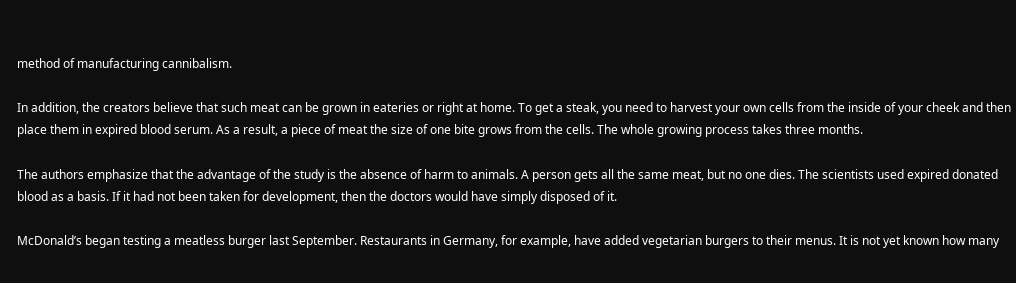method of manufacturing cannibalism.

In addition, the creators believe that such meat can be grown in eateries or right at home. To get a steak, you need to harvest your own cells from the inside of your cheek and then place them in expired blood serum. As a result, a piece of meat the size of one bite grows from the cells. The whole growing process takes three months.

The authors emphasize that the advantage of the study is the absence of harm to animals. A person gets all the same meat, but no one dies. The scientists used expired donated blood as a basis. If it had not been taken for development, then the doctors would have simply disposed of it.

McDonald’s began testing a meatless burger last September. Restaurants in Germany, for example, have added vegetarian burgers to their menus. It is not yet known how many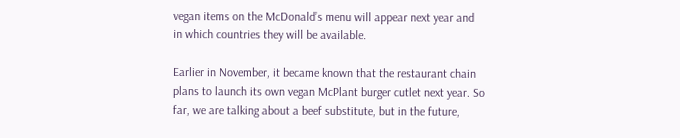vegan items on the McDonald’s menu will appear next year and in which countries they will be available.

Earlier in November, it became known that the restaurant chain plans to launch its own vegan McPlant burger cutlet next year. So far, we are talking about a beef substitute, but in the future,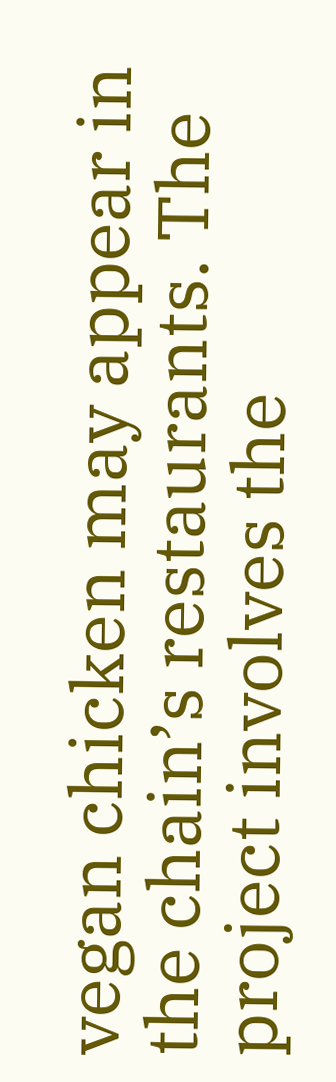vegan chicken may appear in the chain’s restaurants. The project involves the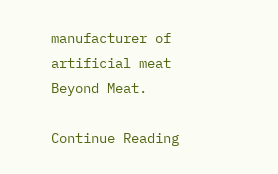manufacturer of artificial meat Beyond Meat.

Continue Reading